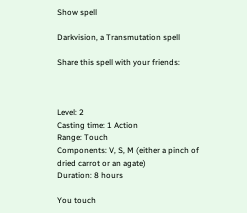Show spell

Darkvision, a Transmutation spell

Share this spell with your friends:



Level: 2
Casting time: 1 Action
Range: Touch
Components: V, S, M (either a pinch of dried carrot or an agate)
Duration: 8 hours

You touch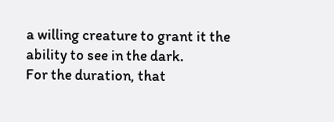a willing creature to grant it the ability to see in the dark.
For the duration, that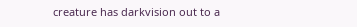creature has darkvision out to a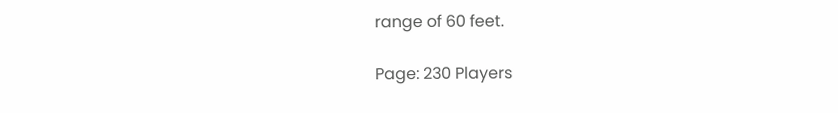range of 60 feet.

Page: 230 Players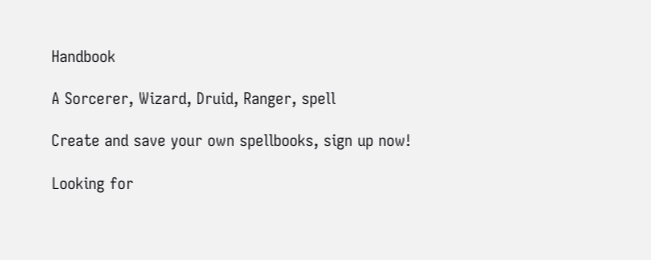Handbook

A Sorcerer, Wizard, Druid, Ranger, spell

Create and save your own spellbooks, sign up now!

Looking for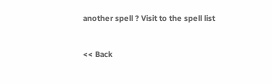another spell ? Visit to the spell list

<< Back